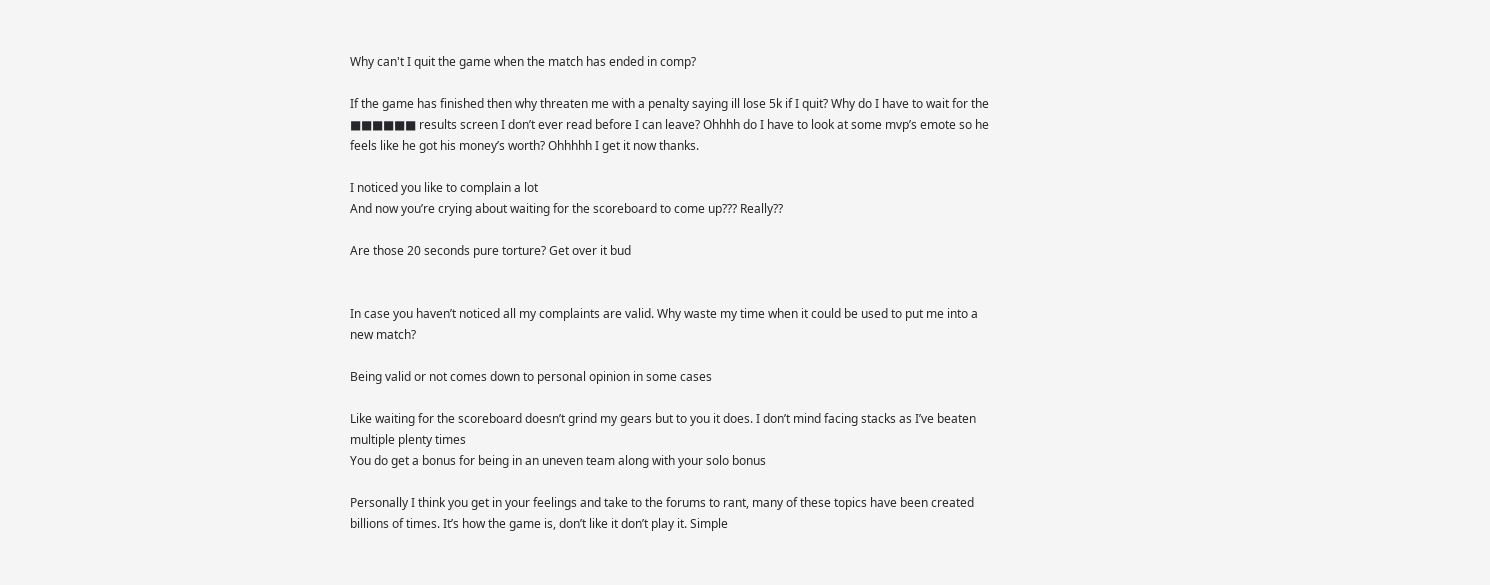Why can't I quit the game when the match has ended in comp?

If the game has finished then why threaten me with a penalty saying ill lose 5k if I quit? Why do I have to wait for the ■■■■■■ results screen I don’t ever read before I can leave? Ohhhh do I have to look at some mvp’s emote so he feels like he got his money’s worth? Ohhhhh I get it now thanks.

I noticed you like to complain a lot
And now you’re crying about waiting for the scoreboard to come up??? Really??

Are those 20 seconds pure torture? Get over it bud


In case you haven’t noticed all my complaints are valid. Why waste my time when it could be used to put me into a new match?

Being valid or not comes down to personal opinion in some cases

Like waiting for the scoreboard doesn’t grind my gears but to you it does. I don’t mind facing stacks as I’ve beaten multiple plenty times
You do get a bonus for being in an uneven team along with your solo bonus

Personally I think you get in your feelings and take to the forums to rant, many of these topics have been created billions of times. It’s how the game is, don’t like it don’t play it. Simple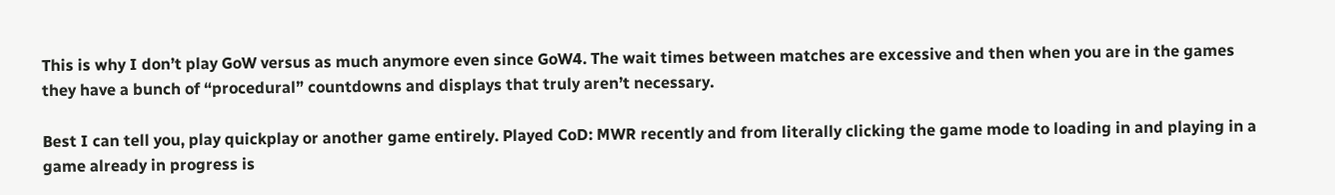This is why I don’t play GoW versus as much anymore even since GoW4. The wait times between matches are excessive and then when you are in the games they have a bunch of “procedural” countdowns and displays that truly aren’t necessary.

Best I can tell you, play quickplay or another game entirely. Played CoD: MWR recently and from literally clicking the game mode to loading in and playing in a game already in progress is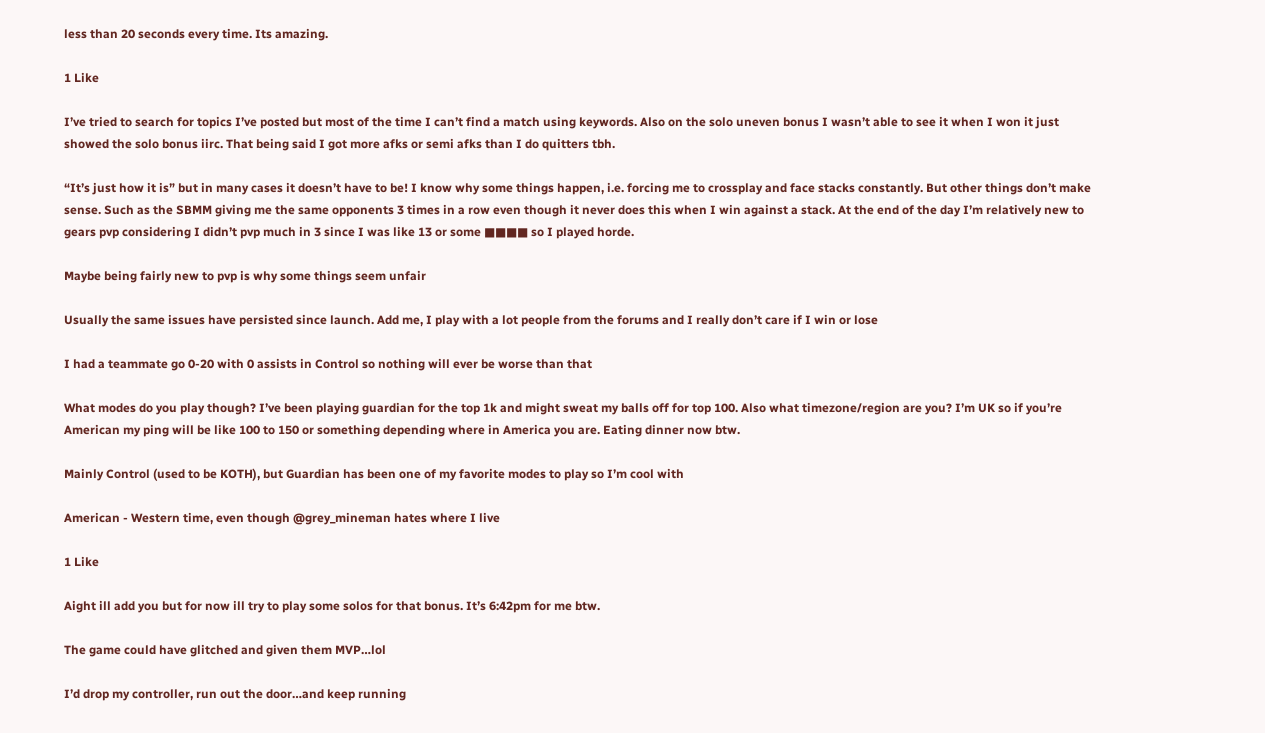less than 20 seconds every time. Its amazing.

1 Like

I’ve tried to search for topics I’ve posted but most of the time I can’t find a match using keywords. Also on the solo uneven bonus I wasn’t able to see it when I won it just showed the solo bonus iirc. That being said I got more afks or semi afks than I do quitters tbh.

“It’s just how it is” but in many cases it doesn’t have to be! I know why some things happen, i.e. forcing me to crossplay and face stacks constantly. But other things don’t make sense. Such as the SBMM giving me the same opponents 3 times in a row even though it never does this when I win against a stack. At the end of the day I’m relatively new to gears pvp considering I didn’t pvp much in 3 since I was like 13 or some ■■■■ so I played horde.

Maybe being fairly new to pvp is why some things seem unfair

Usually the same issues have persisted since launch. Add me, I play with a lot people from the forums and I really don’t care if I win or lose

I had a teammate go 0-20 with 0 assists in Control so nothing will ever be worse than that

What modes do you play though? I’ve been playing guardian for the top 1k and might sweat my balls off for top 100. Also what timezone/region are you? I’m UK so if you’re American my ping will be like 100 to 150 or something depending where in America you are. Eating dinner now btw.

Mainly Control (used to be KOTH), but Guardian has been one of my favorite modes to play so I’m cool with

American - Western time, even though @grey_mineman hates where I live

1 Like

Aight ill add you but for now ill try to play some solos for that bonus. It’s 6:42pm for me btw.

The game could have glitched and given them MVP…lol

I’d drop my controller, run out the door…and keep running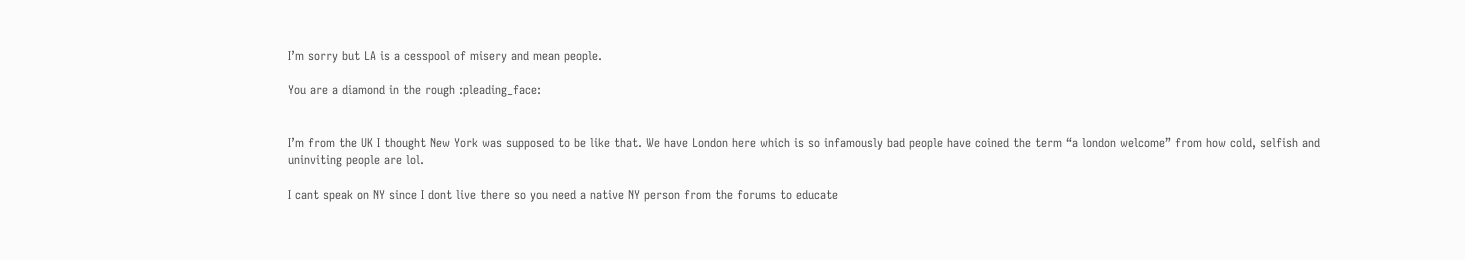I’m sorry but LA is a cesspool of misery and mean people.

You are a diamond in the rough :pleading_face:


I’m from the UK I thought New York was supposed to be like that. We have London here which is so infamously bad people have coined the term “a london welcome” from how cold, selfish and uninviting people are lol.

I cant speak on NY since I dont live there so you need a native NY person from the forums to educate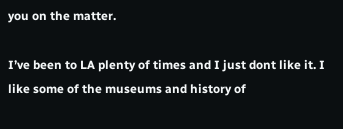you on the matter.

I’ve been to LA plenty of times and I just dont like it. I like some of the museums and history of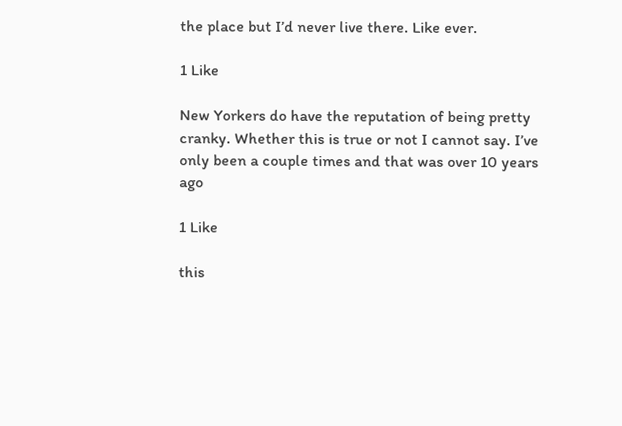the place but I’d never live there. Like ever.

1 Like

New Yorkers do have the reputation of being pretty cranky. Whether this is true or not I cannot say. I’ve only been a couple times and that was over 10 years ago

1 Like

this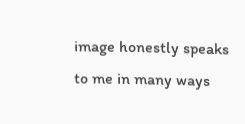image honestly speaks to me in many ways